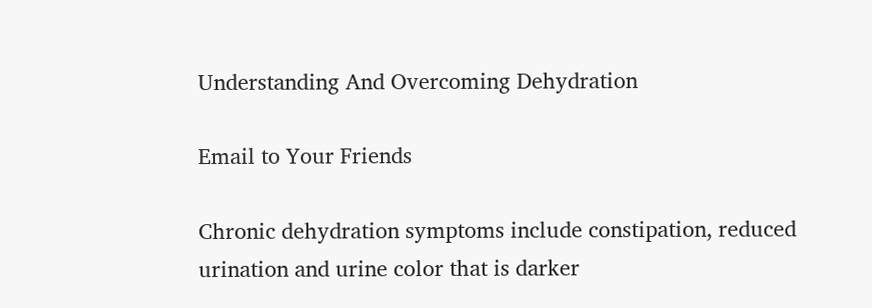Understanding And Overcoming Dehydration

Email to Your Friends

Chronic dehydration symptoms include constipation, reduced urination and urine color that is darker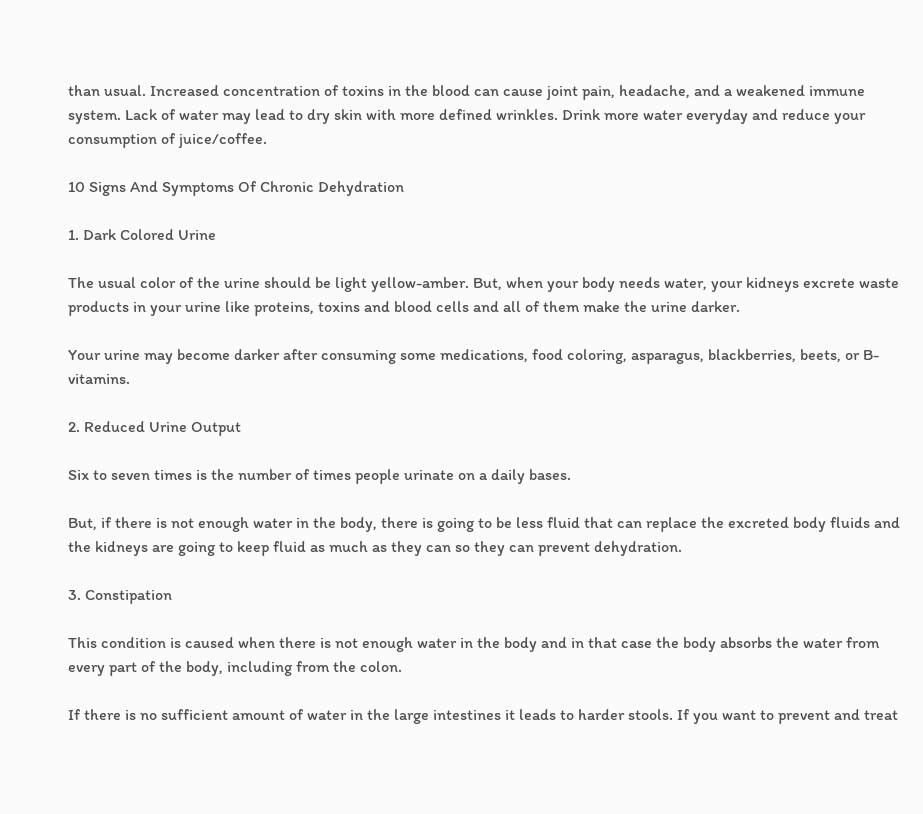than usual. Increased concentration of toxins in the blood can cause joint pain, headache, and a weakened immune system. Lack of water may lead to dry skin with more defined wrinkles. Drink more water everyday and reduce your consumption of juice/coffee.

10 Signs And Symptoms Of Chronic Dehydration

1. Dark Colored Urine

The usual color of the urine should be light yellow-amber. But, when your body needs water, your kidneys excrete waste products in your urine like proteins, toxins and blood cells and all of them make the urine darker.

Your urine may become darker after consuming some medications, food coloring, asparagus, blackberries, beets, or B- vitamins.

2. Reduced Urine Output

Six to seven times is the number of times people urinate on a daily bases.

But, if there is not enough water in the body, there is going to be less fluid that can replace the excreted body fluids and the kidneys are going to keep fluid as much as they can so they can prevent dehydration.

3. Constipation

This condition is caused when there is not enough water in the body and in that case the body absorbs the water from every part of the body, including from the colon.

If there is no sufficient amount of water in the large intestines it leads to harder stools. If you want to prevent and treat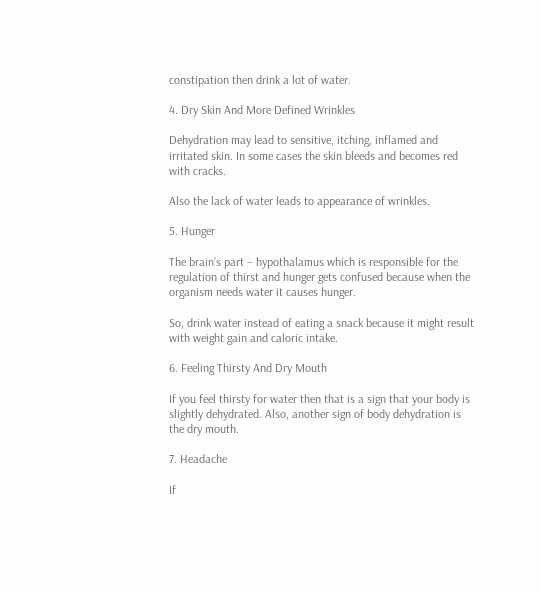constipation then drink a lot of water.

4. Dry Skin And More Defined Wrinkles

Dehydration may lead to sensitive, itching, inflamed and irritated skin. In some cases the skin bleeds and becomes red with cracks.

Also the lack of water leads to appearance of wrinkles.

5. Hunger

The brain’s part – hypothalamus which is responsible for the regulation of thirst and hunger gets confused because when the organism needs water it causes hunger.

So, drink water instead of eating a snack because it might result with weight gain and caloric intake.

6. Feeling Thirsty And Dry Mouth

If you feel thirsty for water then that is a sign that your body is slightly dehydrated. Also, another sign of body dehydration is the dry mouth.

7. Headache

If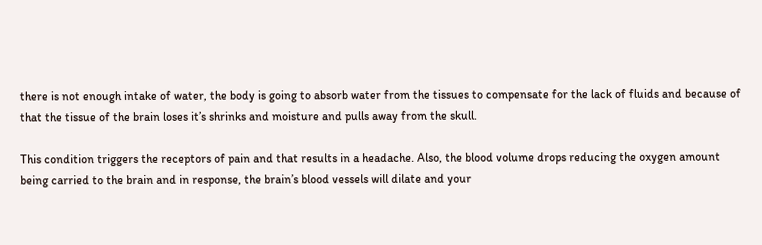there is not enough intake of water, the body is going to absorb water from the tissues to compensate for the lack of fluids and because of that the tissue of the brain loses it’s shrinks and moisture and pulls away from the skull.

This condition triggers the receptors of pain and that results in a headache. Also, the blood volume drops reducing the oxygen amount being carried to the brain and in response, the brain’s blood vessels will dilate and your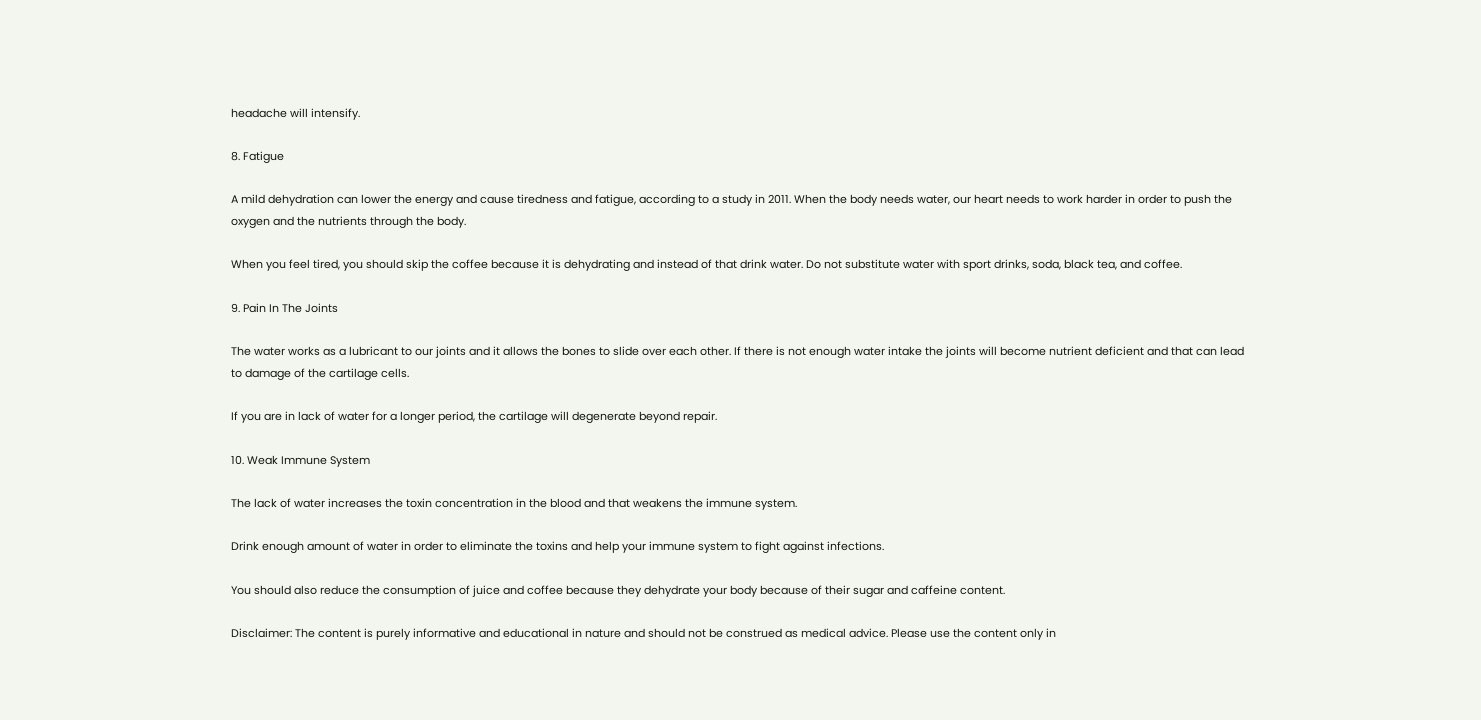headache will intensify.

8. Fatigue

A mild dehydration can lower the energy and cause tiredness and fatigue, according to a study in 2011. When the body needs water, our heart needs to work harder in order to push the oxygen and the nutrients through the body.

When you feel tired, you should skip the coffee because it is dehydrating and instead of that drink water. Do not substitute water with sport drinks, soda, black tea, and coffee.

9. Pain In The Joints

The water works as a lubricant to our joints and it allows the bones to slide over each other. If there is not enough water intake the joints will become nutrient deficient and that can lead to damage of the cartilage cells.

If you are in lack of water for a longer period, the cartilage will degenerate beyond repair.

10. Weak Immune System

The lack of water increases the toxin concentration in the blood and that weakens the immune system.

Drink enough amount of water in order to eliminate the toxins and help your immune system to fight against infections.

You should also reduce the consumption of juice and coffee because they dehydrate your body because of their sugar and caffeine content.

Disclaimer: The content is purely informative and educational in nature and should not be construed as medical advice. Please use the content only in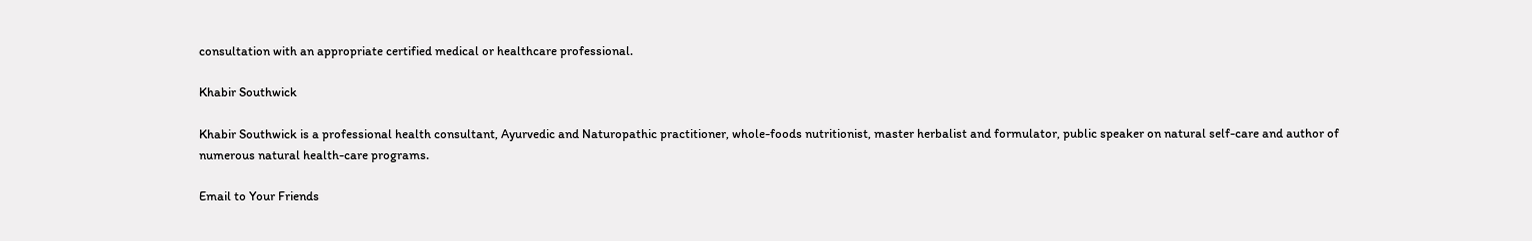consultation with an appropriate certified medical or healthcare professional.

Khabir Southwick

Khabir Southwick is a professional health consultant, Ayurvedic and Naturopathic practitioner, whole-foods nutritionist, master herbalist and formulator, public speaker on natural self-care and author of numerous natural health-care programs.

Email to Your Friends